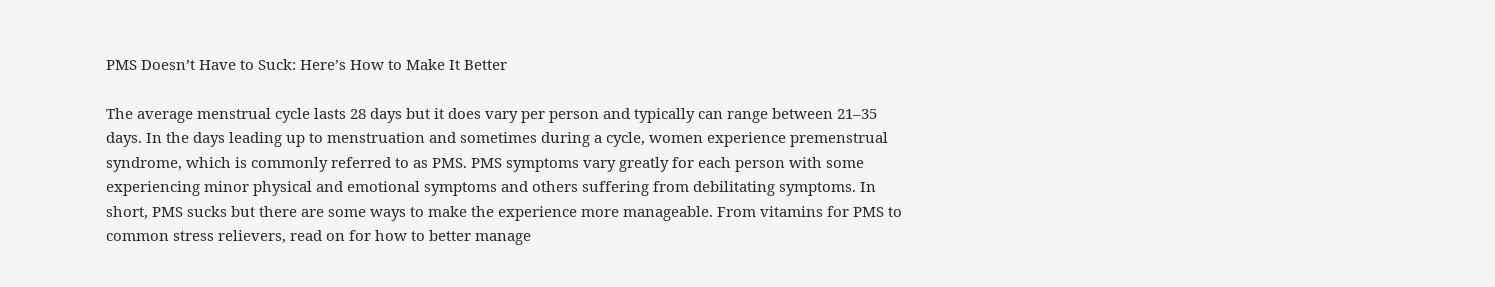PMS Doesn’t Have to Suck: Here’s How to Make It Better

The average menstrual cycle lasts 28 days but it does vary per person and typically can range between 21–35 days. In the days leading up to menstruation and sometimes during a cycle, women experience premenstrual syndrome, which is commonly referred to as PMS. PMS symptoms vary greatly for each person with some experiencing minor physical and emotional symptoms and others suffering from debilitating symptoms. In short, PMS sucks but there are some ways to make the experience more manageable. From vitamins for PMS to common stress relievers, read on for how to better manage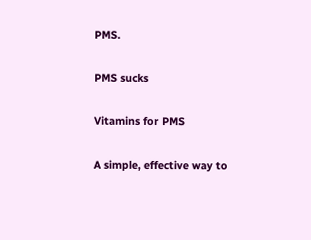PMS.

PMS sucks

Vitamins for PMS

A simple, effective way to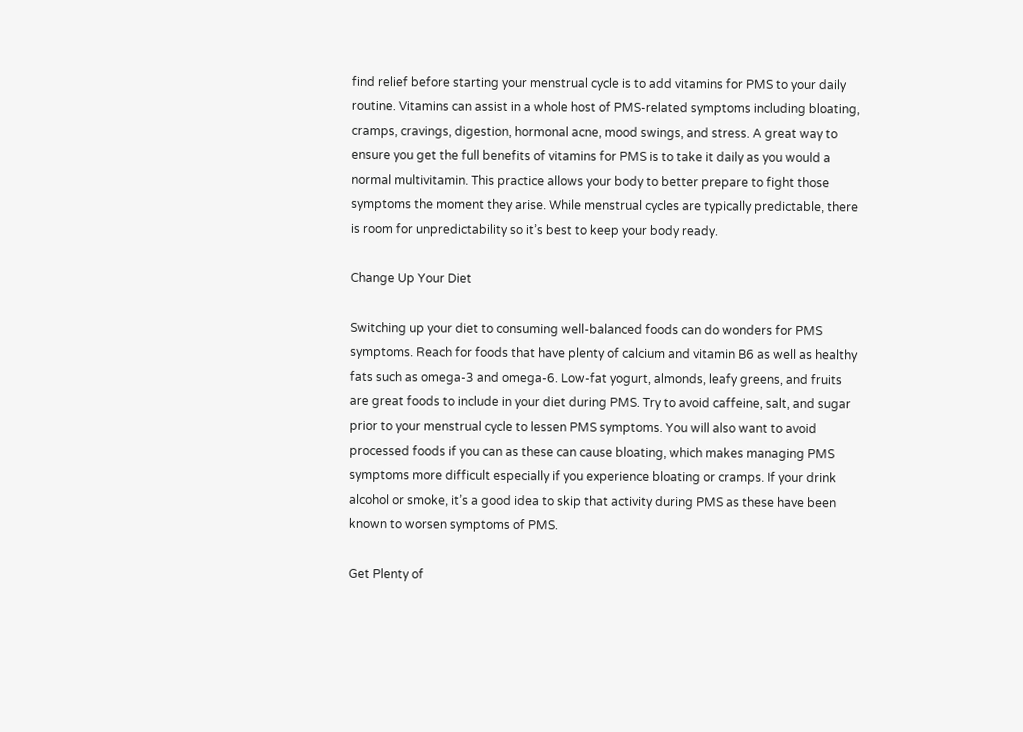find relief before starting your menstrual cycle is to add vitamins for PMS to your daily routine. Vitamins can assist in a whole host of PMS-related symptoms including bloating, cramps, cravings, digestion, hormonal acne, mood swings, and stress. A great way to ensure you get the full benefits of vitamins for PMS is to take it daily as you would a normal multivitamin. This practice allows your body to better prepare to fight those symptoms the moment they arise. While menstrual cycles are typically predictable, there is room for unpredictability so it’s best to keep your body ready.

Change Up Your Diet

Switching up your diet to consuming well-balanced foods can do wonders for PMS symptoms. Reach for foods that have plenty of calcium and vitamin B6 as well as healthy fats such as omega-3 and omega-6. Low-fat yogurt, almonds, leafy greens, and fruits are great foods to include in your diet during PMS. Try to avoid caffeine, salt, and sugar prior to your menstrual cycle to lessen PMS symptoms. You will also want to avoid processed foods if you can as these can cause bloating, which makes managing PMS symptoms more difficult especially if you experience bloating or cramps. If your drink alcohol or smoke, it’s a good idea to skip that activity during PMS as these have been known to worsen symptoms of PMS.

Get Plenty of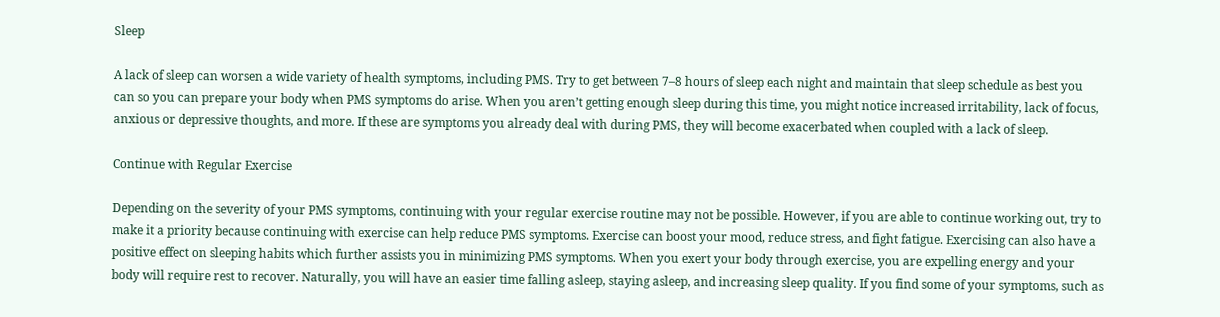Sleep

A lack of sleep can worsen a wide variety of health symptoms, including PMS. Try to get between 7–8 hours of sleep each night and maintain that sleep schedule as best you can so you can prepare your body when PMS symptoms do arise. When you aren’t getting enough sleep during this time, you might notice increased irritability, lack of focus, anxious or depressive thoughts, and more. If these are symptoms you already deal with during PMS, they will become exacerbated when coupled with a lack of sleep.

Continue with Regular Exercise

Depending on the severity of your PMS symptoms, continuing with your regular exercise routine may not be possible. However, if you are able to continue working out, try to make it a priority because continuing with exercise can help reduce PMS symptoms. Exercise can boost your mood, reduce stress, and fight fatigue. Exercising can also have a positive effect on sleeping habits which further assists you in minimizing PMS symptoms. When you exert your body through exercise, you are expelling energy and your body will require rest to recover. Naturally, you will have an easier time falling asleep, staying asleep, and increasing sleep quality. If you find some of your symptoms, such as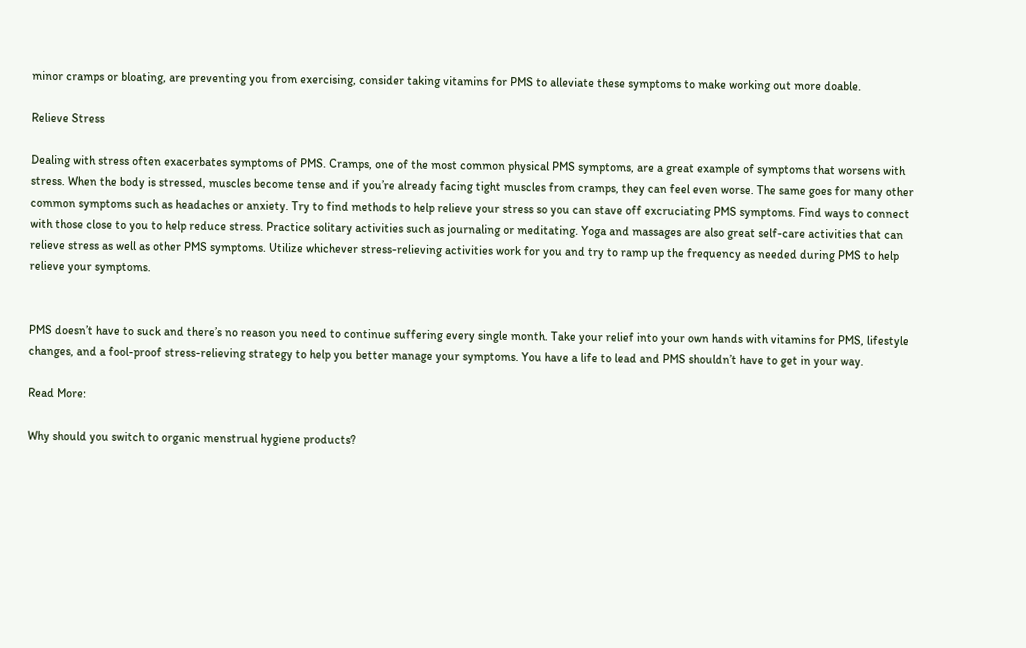minor cramps or bloating, are preventing you from exercising, consider taking vitamins for PMS to alleviate these symptoms to make working out more doable.

Relieve Stress

Dealing with stress often exacerbates symptoms of PMS. Cramps, one of the most common physical PMS symptoms, are a great example of symptoms that worsens with stress. When the body is stressed, muscles become tense and if you’re already facing tight muscles from cramps, they can feel even worse. The same goes for many other common symptoms such as headaches or anxiety. Try to find methods to help relieve your stress so you can stave off excruciating PMS symptoms. Find ways to connect with those close to you to help reduce stress. Practice solitary activities such as journaling or meditating. Yoga and massages are also great self-care activities that can relieve stress as well as other PMS symptoms. Utilize whichever stress-relieving activities work for you and try to ramp up the frequency as needed during PMS to help relieve your symptoms.


PMS doesn’t have to suck and there’s no reason you need to continue suffering every single month. Take your relief into your own hands with vitamins for PMS, lifestyle changes, and a fool-proof stress-relieving strategy to help you better manage your symptoms. You have a life to lead and PMS shouldn’t have to get in your way.

Read More:

Why should you switch to organic menstrual hygiene products?